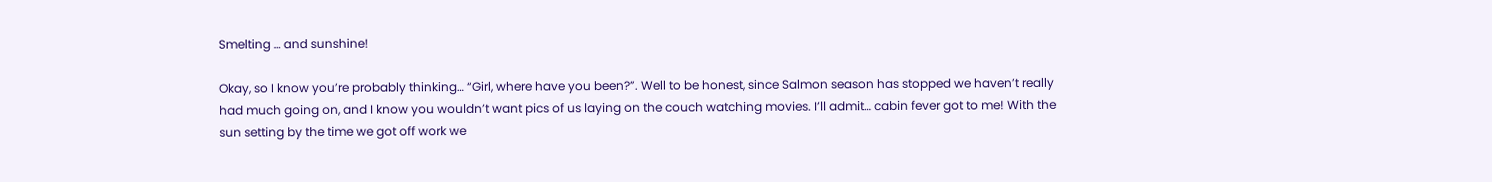Smelting … and sunshine!

Okay, so I know you’re probably thinking… “Girl, where have you been?”. Well to be honest, since Salmon season has stopped we haven’t really had much going on, and I know you wouldn’t want pics of us laying on the couch watching movies. I’ll admit… cabin fever got to me! With the sun setting by the time we got off work we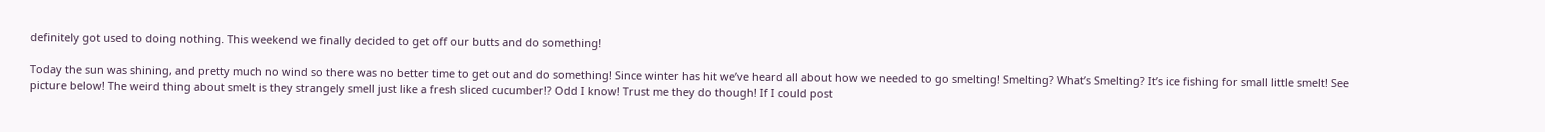definitely got used to doing nothing. This weekend we finally decided to get off our butts and do something!

Today the sun was shining, and pretty much no wind so there was no better time to get out and do something! Since winter has hit we’ve heard all about how we needed to go smelting! Smelting? What’s Smelting? It’s ice fishing for small little smelt! See picture below! The weird thing about smelt is they strangely smell just like a fresh sliced cucumber!? Odd I know! Trust me they do though! If I could post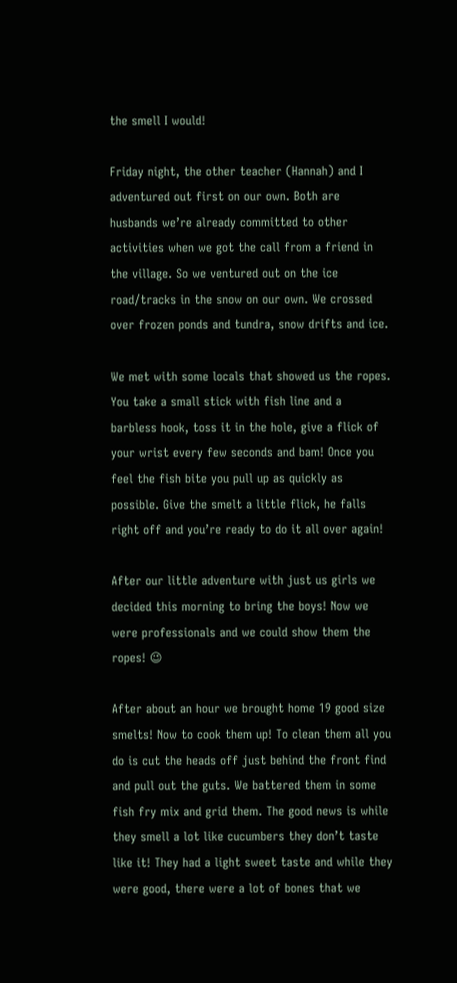the smell I would!

Friday night, the other teacher (Hannah) and I adventured out first on our own. Both are husbands we’re already committed to other activities when we got the call from a friend in the village. So we ventured out on the ice road/tracks in the snow on our own. We crossed over frozen ponds and tundra, snow drifts and ice.

We met with some locals that showed us the ropes. You take a small stick with fish line and a barbless hook, toss it in the hole, give a flick of your wrist every few seconds and bam! Once you feel the fish bite you pull up as quickly as possible. Give the smelt a little flick, he falls right off and you’re ready to do it all over again!

After our little adventure with just us girls we decided this morning to bring the boys! Now we were professionals and we could show them the ropes! 😉

After about an hour we brought home 19 good size smelts! Now to cook them up! To clean them all you do is cut the heads off just behind the front find and pull out the guts. We battered them in some fish fry mix and grid them. The good news is while they smell a lot like cucumbers they don’t taste like it! They had a light sweet taste and while they were good, there were a lot of bones that we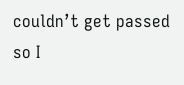couldn’t get passed so I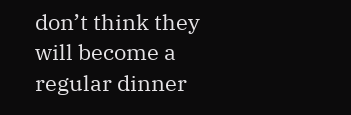don’t think they will become a regular dinner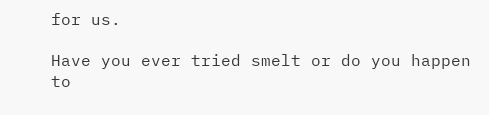for us.

Have you ever tried smelt or do you happen to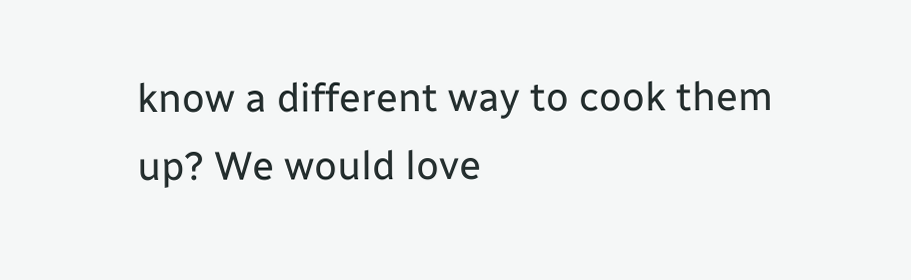know a different way to cook them up? We would love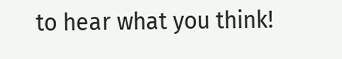to hear what you think!